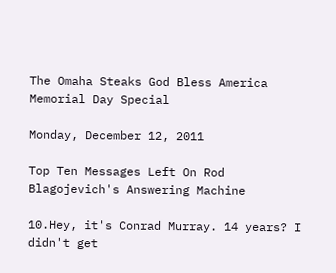The Omaha Steaks God Bless America Memorial Day Special

Monday, December 12, 2011

Top Ten Messages Left On Rod Blagojevich's Answering Machine

10.Hey, it's Conrad Murray. 14 years? I didn't get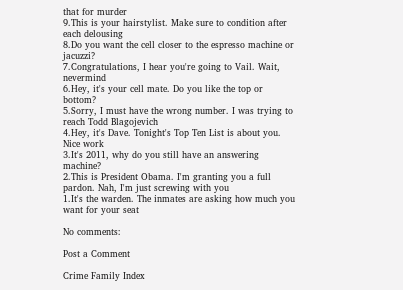that for murder
9.This is your hairstylist. Make sure to condition after each delousing
8.Do you want the cell closer to the espresso machine or jacuzzi?
7.Congratulations, I hear you're going to Vail. Wait, nevermind
6.Hey, it's your cell mate. Do you like the top or bottom?
5.Sorry, I must have the wrong number. I was trying to reach Todd Blagojevich
4.Hey, it's Dave. Tonight's Top Ten List is about you. Nice work
3.It's 2011, why do you still have an answering machine?
2.This is President Obama. I'm granting you a full pardon. Nah, I'm just screwing with you
1.It's the warden. The inmates are asking how much you want for your seat

No comments:

Post a Comment

Crime Family Index